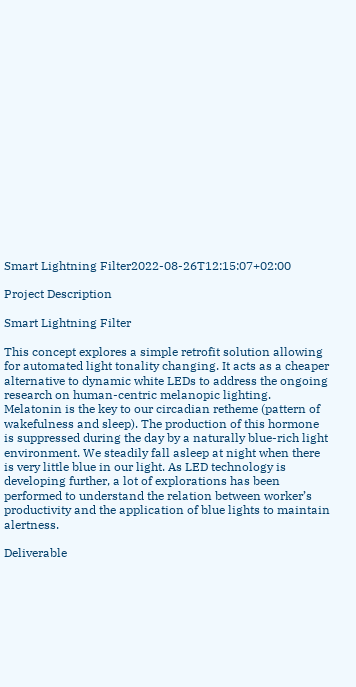Smart Lightning Filter2022-08-26T12:15:07+02:00

Project Description

Smart Lightning Filter

This concept explores a simple retrofit solution allowing for automated light tonality changing. It acts as a cheaper alternative to dynamic white LEDs to address the ongoing research on human-centric melanopic lighting. Melatonin is the key to our circadian retheme (pattern of wakefulness and sleep). The production of this hormone is suppressed during the day by a naturally blue-rich light environment. We steadily fall asleep at night when there is very little blue in our light. As LED technology is developing further, a lot of explorations has been performed to understand the relation between worker’s productivity and the application of blue lights to maintain alertness.

Deliverable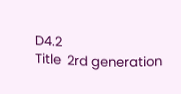D4.2
Title  2rd generation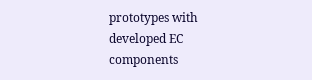prototypes with developed EC components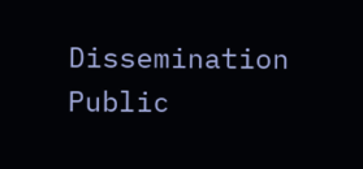Dissemination  Public